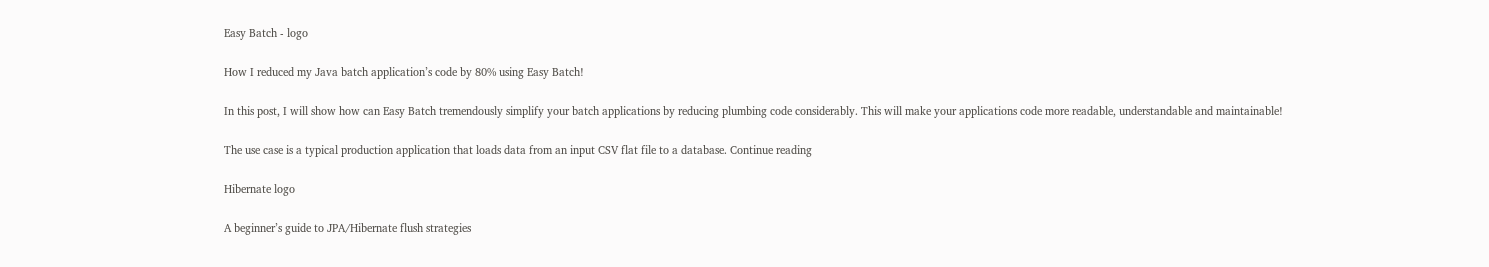Easy Batch - logo

How I reduced my Java batch application’s code by 80% using Easy Batch!

In this post, I will show how can Easy Batch tremendously simplify your batch applications by reducing plumbing code considerably. This will make your applications code more readable, understandable and maintainable!

The use case is a typical production application that loads data from an input CSV flat file to a database. Continue reading

Hibernate logo

A beginner’s guide to JPA/Hibernate flush strategies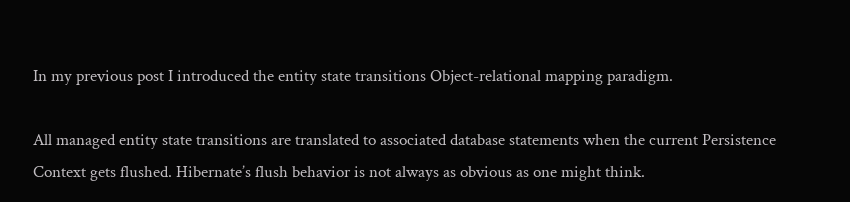In my previous post I introduced the entity state transitions Object-relational mapping paradigm.

All managed entity state transitions are translated to associated database statements when the current Persistence Context gets flushed. Hibernate’s flush behavior is not always as obvious as one might think.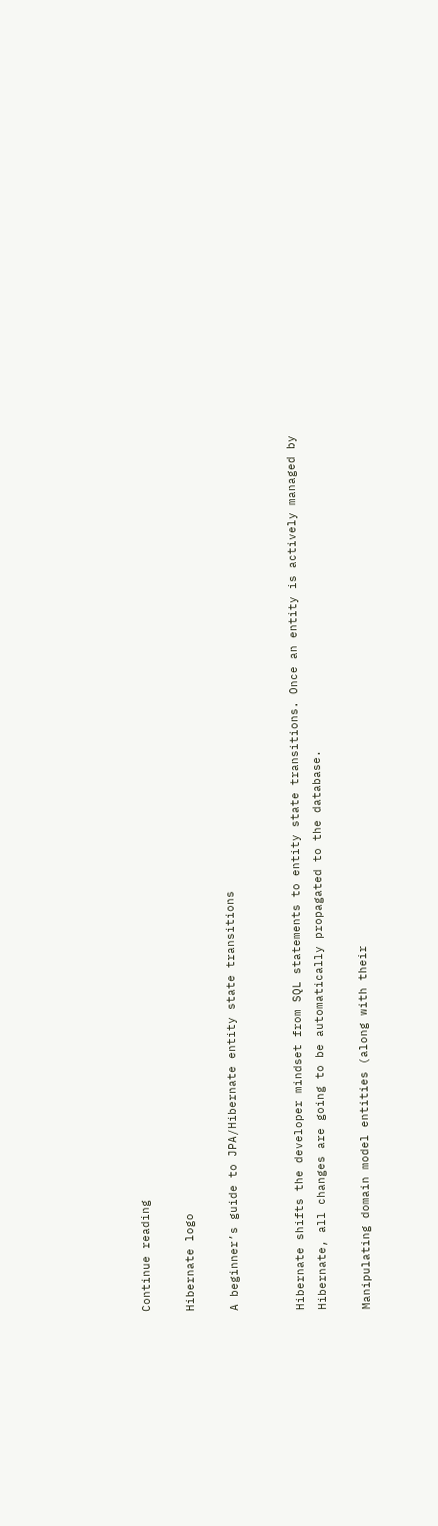Continue reading

Hibernate logo

A beginner’s guide to JPA/Hibernate entity state transitions


Hibernate shifts the developer mindset from SQL statements to entity state transitions. Once an entity is actively managed by Hibernate, all changes are going to be automatically propagated to the database.

Manipulating domain model entities (along with their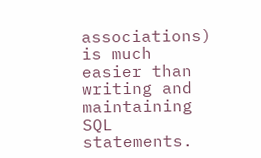associations) is much easier than writing and maintaining SQL statements.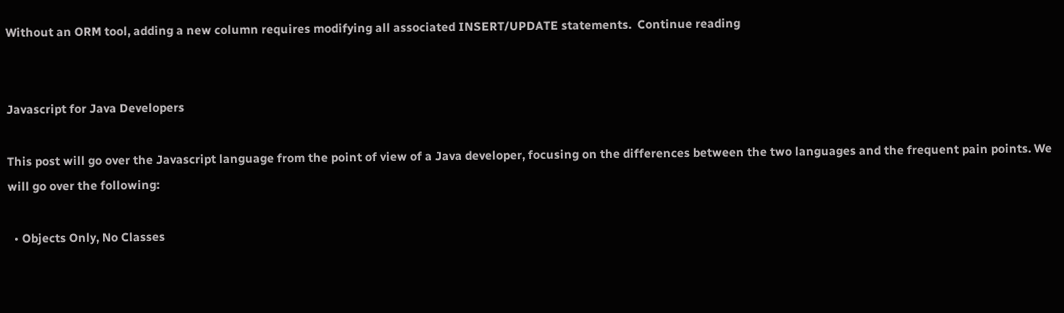Without an ORM tool, adding a new column requires modifying all associated INSERT/UPDATE statements.  Continue reading


Javascript for Java Developers

This post will go over the Javascript language from the point of view of a Java developer, focusing on the differences between the two languages and the frequent pain points. We will go over the following:

  • Objects Only, No Classes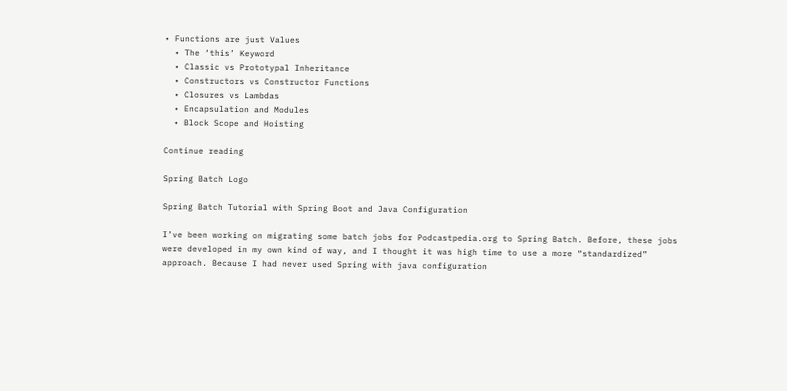• Functions are just Values
  • The ‘this’ Keyword
  • Classic vs Prototypal Inheritance
  • Constructors vs Constructor Functions
  • Closures vs Lambdas
  • Encapsulation and Modules
  • Block Scope and Hoisting

Continue reading

Spring Batch Logo

Spring Batch Tutorial with Spring Boot and Java Configuration

I’ve been working on migrating some batch jobs for Podcastpedia.org to Spring Batch. Before, these jobs were developed in my own kind of way, and I thought it was high time to use a more “standardized” approach. Because I had never used Spring with java configuration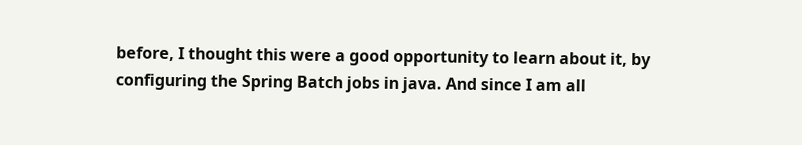before, I thought this were a good opportunity to learn about it, by configuring the Spring Batch jobs in java. And since I am all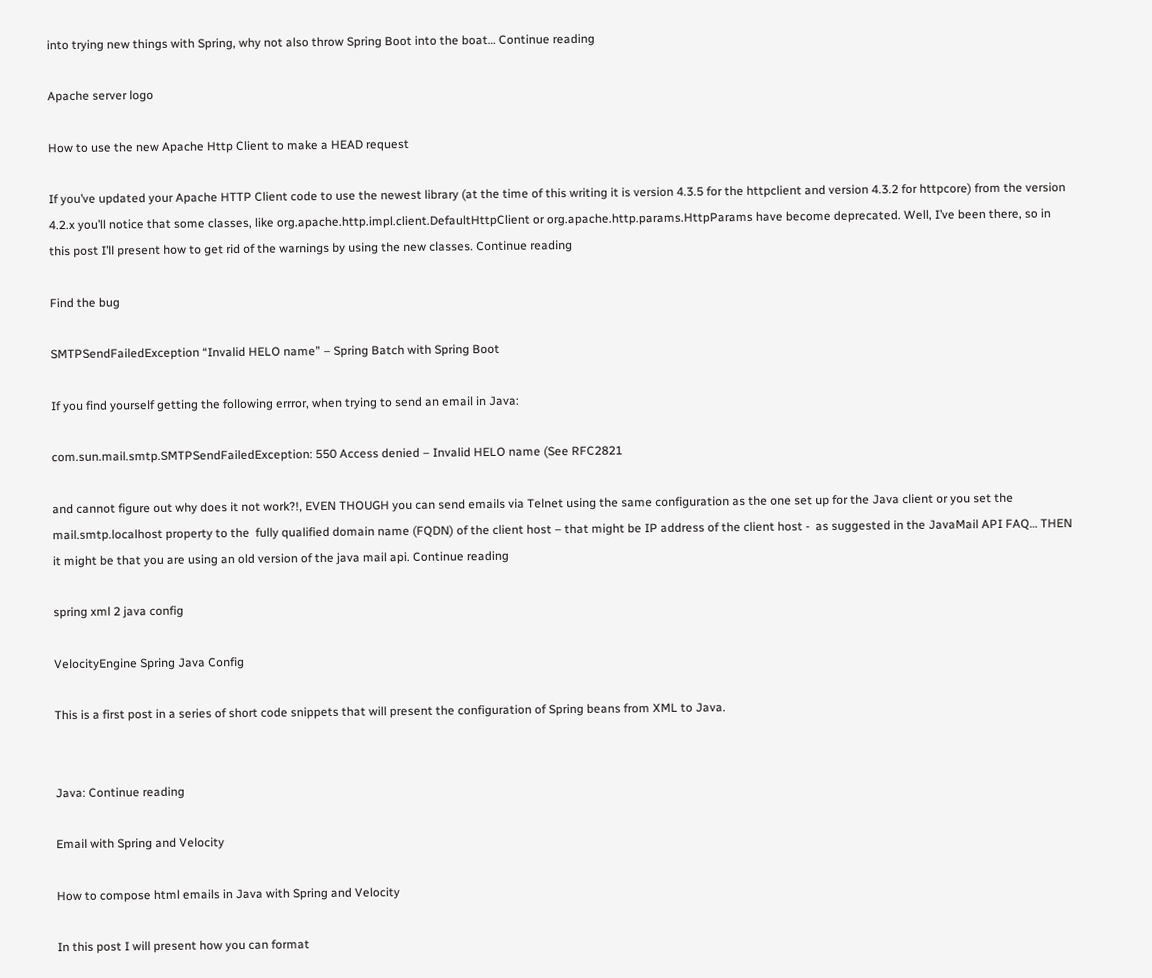into trying new things with Spring, why not also throw Spring Boot into the boat… Continue reading

Apache server logo

How to use the new Apache Http Client to make a HEAD request

If you’ve updated your Apache HTTP Client code to use the newest library (at the time of this writing it is version 4.3.5 for the httpclient and version 4.3.2 for httpcore) from the version 4.2.x you’ll notice that some classes, like org.apache.http.impl.client.DefaultHttpClient or org.apache.http.params.HttpParams have become deprecated. Well, I’ve been there, so in this post I’ll present how to get rid of the warnings by using the new classes. Continue reading

Find the bug

SMTPSendFailedException “Invalid HELO name” – Spring Batch with Spring Boot

If you find yourself getting the following errror, when trying to send an email in Java:

com.sun.mail.smtp.SMTPSendFailedException: 550 Access denied – Invalid HELO name (See RFC2821

and cannot figure out why does it not work?!, EVEN THOUGH you can send emails via Telnet using the same configuration as the one set up for the Java client or you set the mail.smtp.localhost property to the  fully qualified domain name (FQDN) of the client host – that might be IP address of the client host -  as suggested in the JavaMail API FAQ… THEN it might be that you are using an old version of the java mail api. Continue reading

spring xml 2 java config

VelocityEngine Spring Java Config

This is a first post in a series of short code snippets that will present the configuration of Spring beans from XML to Java.


Java: Continue reading

Email with Spring and Velocity

How to compose html emails in Java with Spring and Velocity

In this post I will present how you can format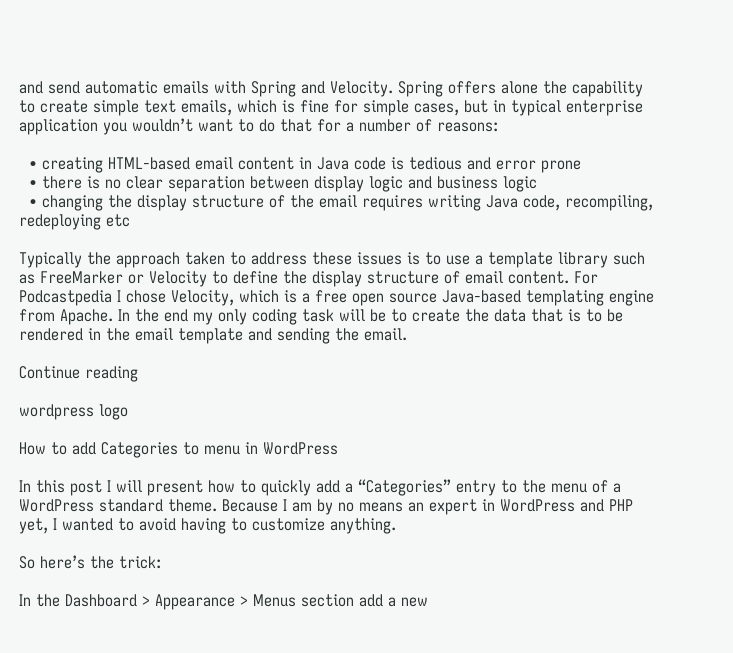and send automatic emails with Spring and Velocity. Spring offers alone the capability to create simple text emails, which is fine for simple cases, but in typical enterprise application you wouldn’t want to do that for a number of reasons:

  • creating HTML-based email content in Java code is tedious and error prone
  • there is no clear separation between display logic and business logic
  • changing the display structure of the email requires writing Java code, recompiling, redeploying etc

Typically the approach taken to address these issues is to use a template library such as FreeMarker or Velocity to define the display structure of email content. For Podcastpedia I chose Velocity, which is a free open source Java-based templating engine from Apache. In the end my only coding task will be to create the data that is to be rendered in the email template and sending the email.

Continue reading

wordpress logo

How to add Categories to menu in WordPress

In this post I will present how to quickly add a “Categories” entry to the menu of a WordPress standard theme. Because I am by no means an expert in WordPress and PHP yet, I wanted to avoid having to customize anything.

So here’s the trick:

In the Dashboard > Appearance > Menus section add a new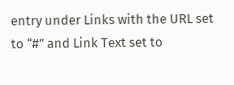entry under Links with the URL set to “#” and Link Text set to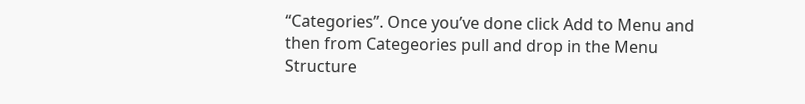“Categories”. Once you’ve done click Add to Menu and then from Categeories pull and drop in the Menu Structure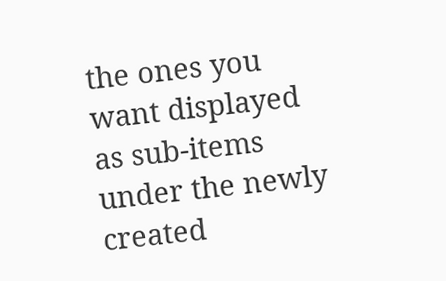the ones you want displayed as sub-items under the newly created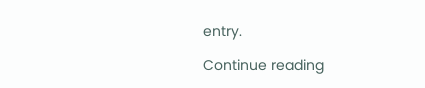entry.

Continue reading